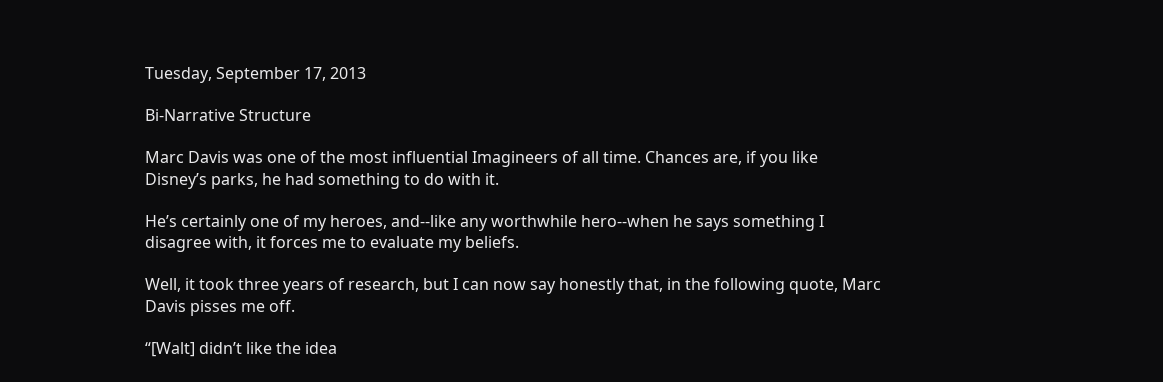Tuesday, September 17, 2013

Bi-Narrative Structure

Marc Davis was one of the most influential Imagineers of all time. Chances are, if you like Disney’s parks, he had something to do with it.

He’s certainly one of my heroes, and--like any worthwhile hero--when he says something I disagree with, it forces me to evaluate my beliefs.

Well, it took three years of research, but I can now say honestly that, in the following quote, Marc Davis pisses me off.

“[Walt] didn’t like the idea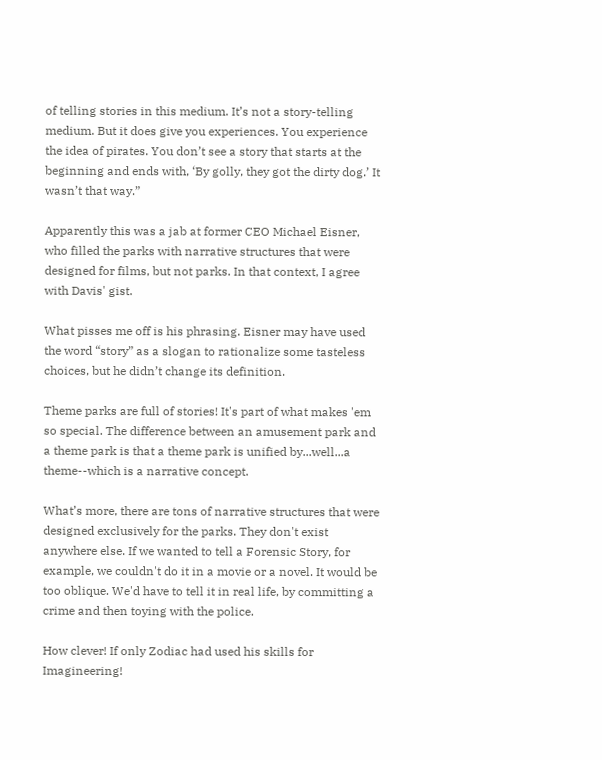of telling stories in this medium. It’s not a story-telling medium. But it does give you experiences. You experience the idea of pirates. You don’t see a story that starts at the beginning and ends with, ‘By golly, they got the dirty dog.’ It wasn’t that way.”

Apparently this was a jab at former CEO Michael Eisner, who filled the parks with narrative structures that were designed for films, but not parks. In that context, I agree with Davis' gist.

What pisses me off is his phrasing. Eisner may have used the word “story” as a slogan to rationalize some tasteless choices, but he didn’t change its definition.

Theme parks are full of stories! It's part of what makes 'em so special. The difference between an amusement park and a theme park is that a theme park is unified by...well...a theme--which is a narrative concept.

What’s more, there are tons of narrative structures that were designed exclusively for the parks. They don't exist anywhere else. If we wanted to tell a Forensic Story, for example, we couldn't do it in a movie or a novel. It would be too oblique. We'd have to tell it in real life, by committing a crime and then toying with the police.

How clever! If only Zodiac had used his skills for Imagineering!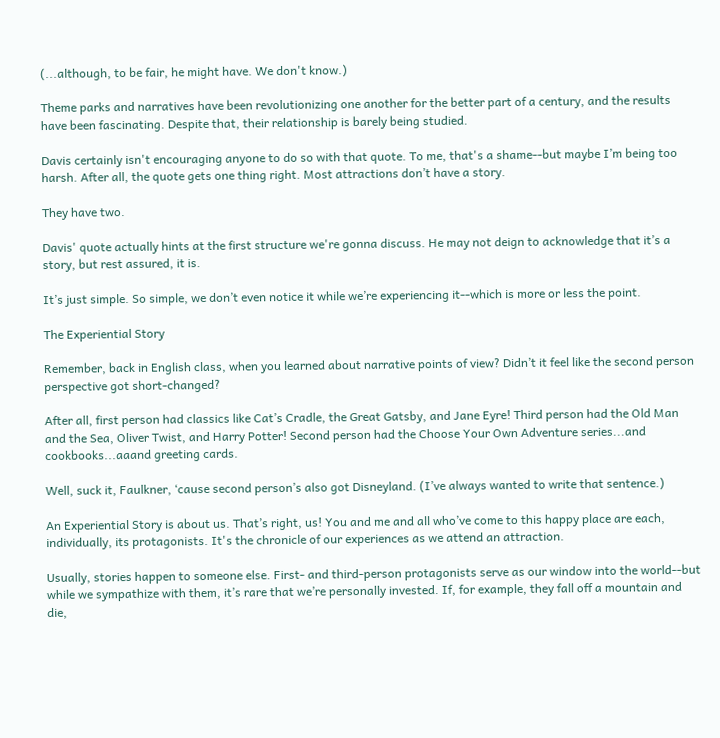(...although, to be fair, he might have. We don't know.)

Theme parks and narratives have been revolutionizing one another for the better part of a century, and the results have been fascinating. Despite that, their relationship is barely being studied.

Davis certainly isn't encouraging anyone to do so with that quote. To me, that's a shame--but maybe I’m being too harsh. After all, the quote gets one thing right. Most attractions don’t have a story.

They have two.

Davis' quote actually hints at the first structure we're gonna discuss. He may not deign to acknowledge that it’s a story, but rest assured, it is.

It’s just simple. So simple, we don’t even notice it while we’re experiencing it--which is more or less the point.

The Experiential Story

Remember, back in English class, when you learned about narrative points of view? Didn’t it feel like the second person perspective got short-changed?

After all, first person had classics like Cat’s Cradle, the Great Gatsby, and Jane Eyre! Third person had the Old Man and the Sea, Oliver Twist, and Harry Potter! Second person had the Choose Your Own Adventure series...and cookbooks...aaand greeting cards.

Well, suck it, Faulkner, ‘cause second person’s also got Disneyland. (I’ve always wanted to write that sentence.)

An Experiential Story is about us. That’s right, us! You and me and all who’ve come to this happy place are each, individually, its protagonists. It's the chronicle of our experiences as we attend an attraction.

Usually, stories happen to someone else. First- and third-person protagonists serve as our window into the world--but while we sympathize with them, it’s rare that we’re personally invested. If, for example, they fall off a mountain and die,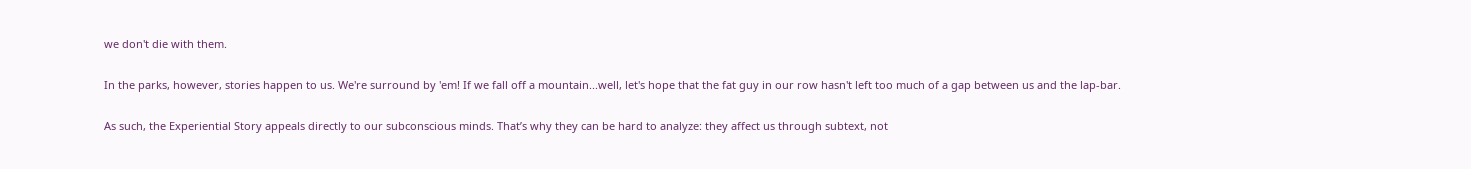we don't die with them.

In the parks, however, stories happen to us. We're surround by 'em! If we fall off a mountain...well, let's hope that the fat guy in our row hasn't left too much of a gap between us and the lap-bar.

As such, the Experiential Story appeals directly to our subconscious minds. That’s why they can be hard to analyze: they affect us through subtext, not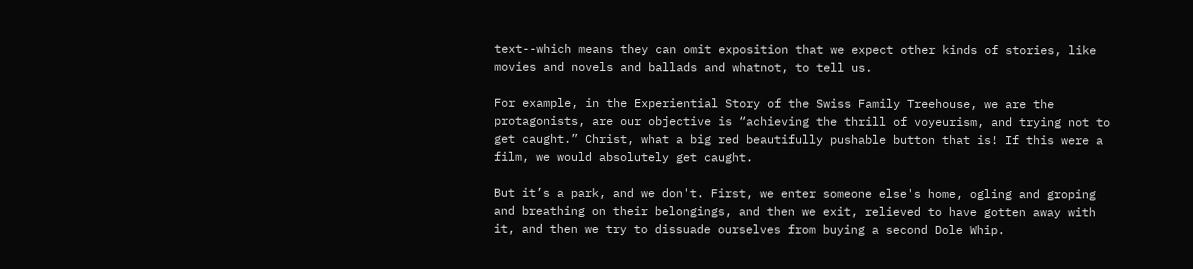text--which means they can omit exposition that we expect other kinds of stories, like movies and novels and ballads and whatnot, to tell us.

For example, in the Experiential Story of the Swiss Family Treehouse, we are the protagonists, are our objective is “achieving the thrill of voyeurism, and trying not to get caught.” Christ, what a big red beautifully pushable button that is! If this were a film, we would absolutely get caught.

But it’s a park, and we don't. First, we enter someone else's home, ogling and groping and breathing on their belongings, and then we exit, relieved to have gotten away with it, and then we try to dissuade ourselves from buying a second Dole Whip.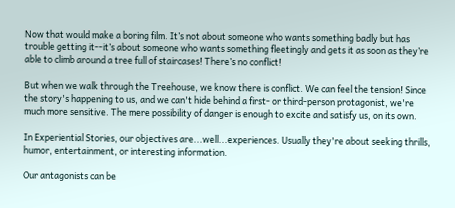Now that would make a boring film. It’s not about someone who wants something badly but has trouble getting it--it’s about someone who wants something fleetingly and gets it as soon as they’re able to climb around a tree full of staircases! There’s no conflict!

But when we walk through the Treehouse, we know there is conflict. We can feel the tension! Since the story's happening to us, and we can't hide behind a first- or third-person protagonist, we're much more sensitive. The mere possibility of danger is enough to excite and satisfy us, on its own.

In Experiential Stories, our objectives are...well...experiences. Usually they're about seeking thrills, humor, entertainment, or interesting information.

Our antagonists can be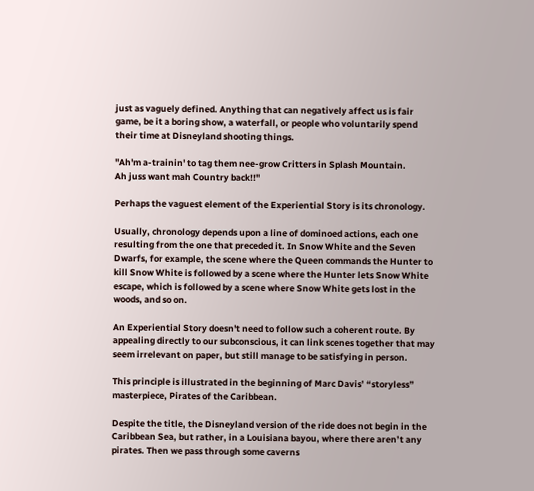just as vaguely defined. Anything that can negatively affect us is fair game, be it a boring show, a waterfall, or people who voluntarily spend their time at Disneyland shooting things.

"Ah'm a-trainin' to tag them nee-grow Critters in Splash Mountain.
Ah juss want mah Country back!!"

Perhaps the vaguest element of the Experiential Story is its chronology.

Usually, chronology depends upon a line of dominoed actions, each one resulting from the one that preceded it. In Snow White and the Seven Dwarfs, for example, the scene where the Queen commands the Hunter to kill Snow White is followed by a scene where the Hunter lets Snow White escape, which is followed by a scene where Snow White gets lost in the woods, and so on.

An Experiential Story doesn't need to follow such a coherent route. By appealing directly to our subconscious, it can link scenes together that may seem irrelevant on paper, but still manage to be satisfying in person.

This principle is illustrated in the beginning of Marc Davis’ “storyless” masterpiece, Pirates of the Caribbean.

Despite the title, the Disneyland version of the ride does not begin in the Caribbean Sea, but rather, in a Louisiana bayou, where there aren’t any pirates. Then we pass through some caverns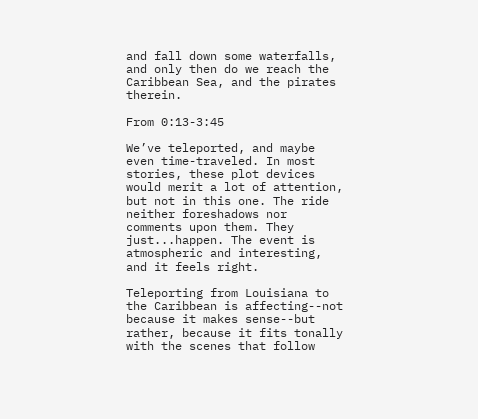and fall down some waterfalls, and only then do we reach the Caribbean Sea, and the pirates therein.

From 0:13-3:45

We’ve teleported, and maybe even time-traveled. In most stories, these plot devices would merit a lot of attention, but not in this one. The ride neither foreshadows nor comments upon them. They just...happen. The event is atmospheric and interesting, and it feels right.

Teleporting from Louisiana to the Caribbean is affecting--not because it makes sense--but rather, because it fits tonally with the scenes that follow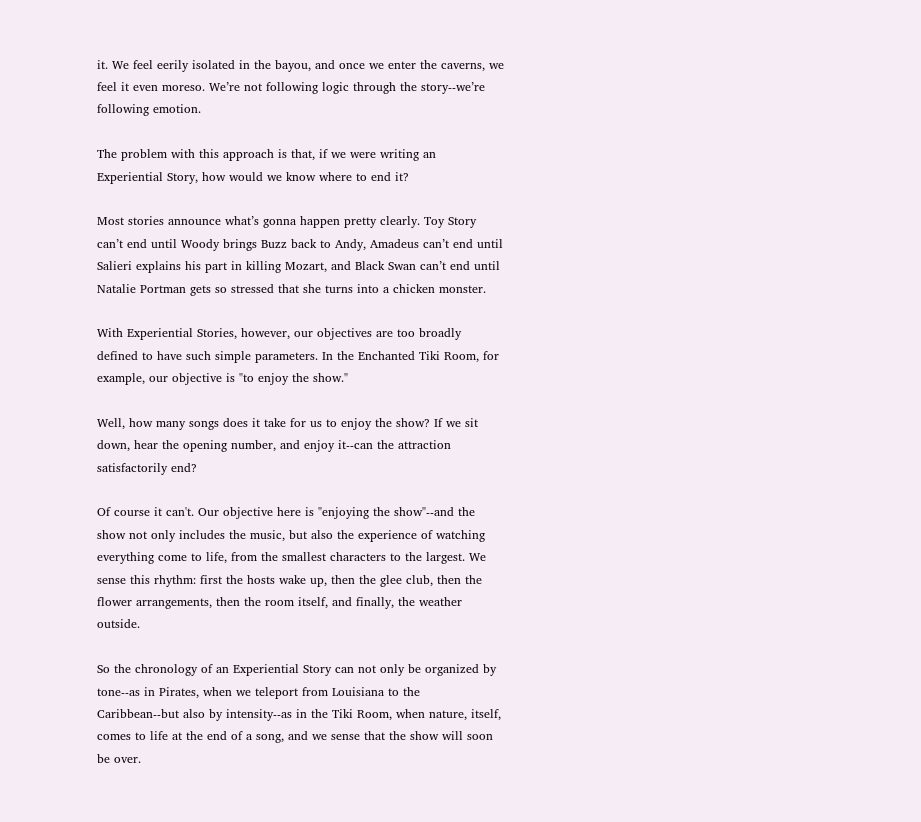it. We feel eerily isolated in the bayou, and once we enter the caverns, we feel it even moreso. We’re not following logic through the story--we’re following emotion.

The problem with this approach is that, if we were writing an Experiential Story, how would we know where to end it?

Most stories announce what’s gonna happen pretty clearly. Toy Story can’t end until Woody brings Buzz back to Andy, Amadeus can’t end until Salieri explains his part in killing Mozart, and Black Swan can’t end until Natalie Portman gets so stressed that she turns into a chicken monster.

With Experiential Stories, however, our objectives are too broadly defined to have such simple parameters. In the Enchanted Tiki Room, for example, our objective is "to enjoy the show."

Well, how many songs does it take for us to enjoy the show? If we sit down, hear the opening number, and enjoy it--can the attraction satisfactorily end?

Of course it can't. Our objective here is "enjoying the show"--and the show not only includes the music, but also the experience of watching everything come to life, from the smallest characters to the largest. We sense this rhythm: first the hosts wake up, then the glee club, then the flower arrangements, then the room itself, and finally, the weather outside.

So the chronology of an Experiential Story can not only be organized by tone--as in Pirates, when we teleport from Louisiana to the Caribbean--but also by intensity--as in the Tiki Room, when nature, itself, comes to life at the end of a song, and we sense that the show will soon be over.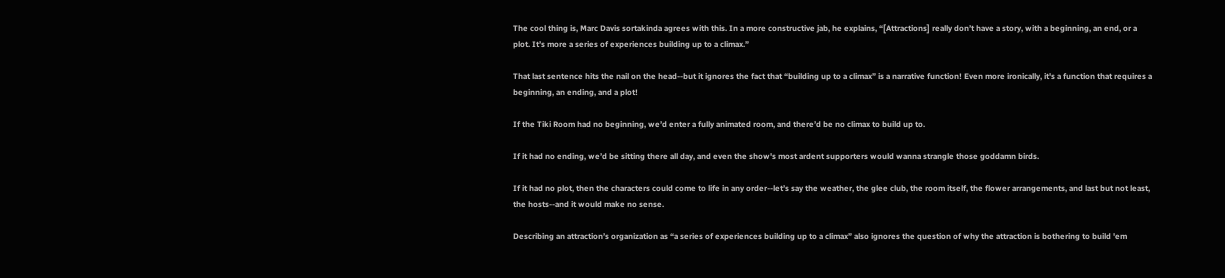The cool thing is, Marc Davis sortakinda agrees with this. In a more constructive jab, he explains, “[Attractions] really don’t have a story, with a beginning, an end, or a plot. It’s more a series of experiences building up to a climax.”

That last sentence hits the nail on the head--but it ignores the fact that “building up to a climax” is a narrative function! Even more ironically, it's a function that requires a beginning, an ending, and a plot!

If the Tiki Room had no beginning, we’d enter a fully animated room, and there’d be no climax to build up to.

If it had no ending, we’d be sitting there all day, and even the show's most ardent supporters would wanna strangle those goddamn birds.

If it had no plot, then the characters could come to life in any order--let’s say the weather, the glee club, the room itself, the flower arrangements, and last but not least, the hosts--and it would make no sense.

Describing an attraction’s organization as “a series of experiences building up to a climax” also ignores the question of why the attraction is bothering to build 'em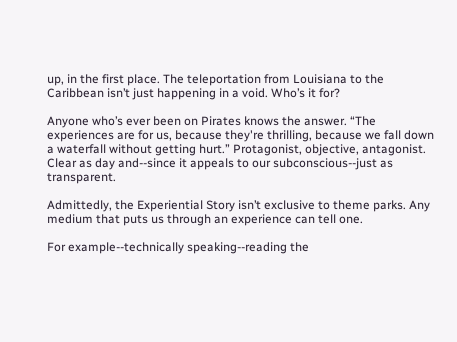up, in the first place. The teleportation from Louisiana to the Caribbean isn’t just happening in a void. Who’s it for?

Anyone who’s ever been on Pirates knows the answer. “The experiences are for us, because they're thrilling, because we fall down a waterfall without getting hurt.” Protagonist, objective, antagonist. Clear as day and--since it appeals to our subconscious--just as transparent.

Admittedly, the Experiential Story isn’t exclusive to theme parks. Any medium that puts us through an experience can tell one.

For example--technically speaking--reading the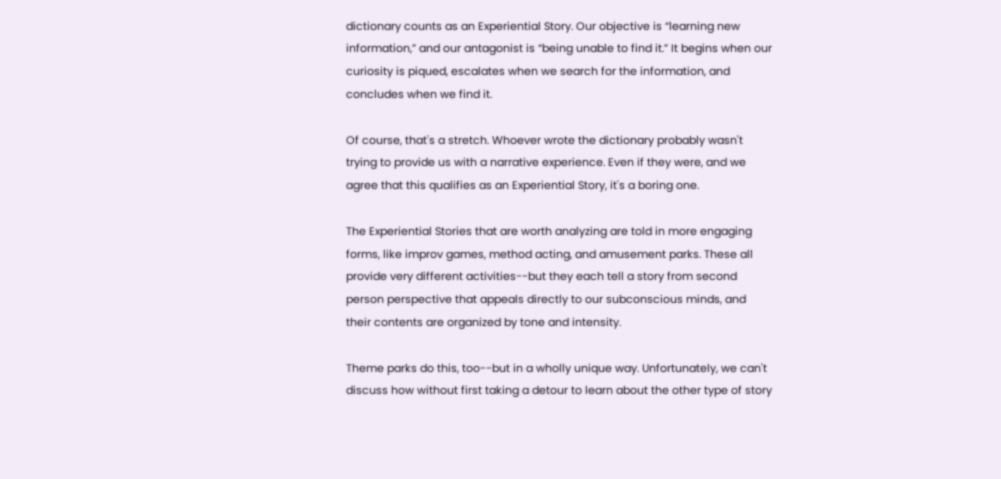dictionary counts as an Experiential Story. Our objective is “learning new information,” and our antagonist is “being unable to find it.” It begins when our curiosity is piqued, escalates when we search for the information, and concludes when we find it.

Of course, that's a stretch. Whoever wrote the dictionary probably wasn't trying to provide us with a narrative experience. Even if they were, and we agree that this qualifies as an Experiential Story, it's a boring one.

The Experiential Stories that are worth analyzing are told in more engaging forms, like improv games, method acting, and amusement parks. These all provide very different activities--but they each tell a story from second person perspective that appeals directly to our subconscious minds, and their contents are organized by tone and intensity.

Theme parks do this, too--but in a wholly unique way. Unfortunately, we can't discuss how without first taking a detour to learn about the other type of story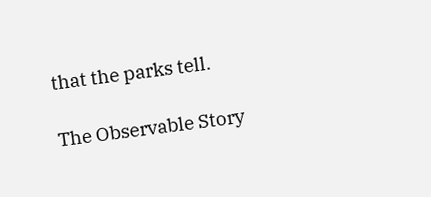that the parks tell.

The Observable Story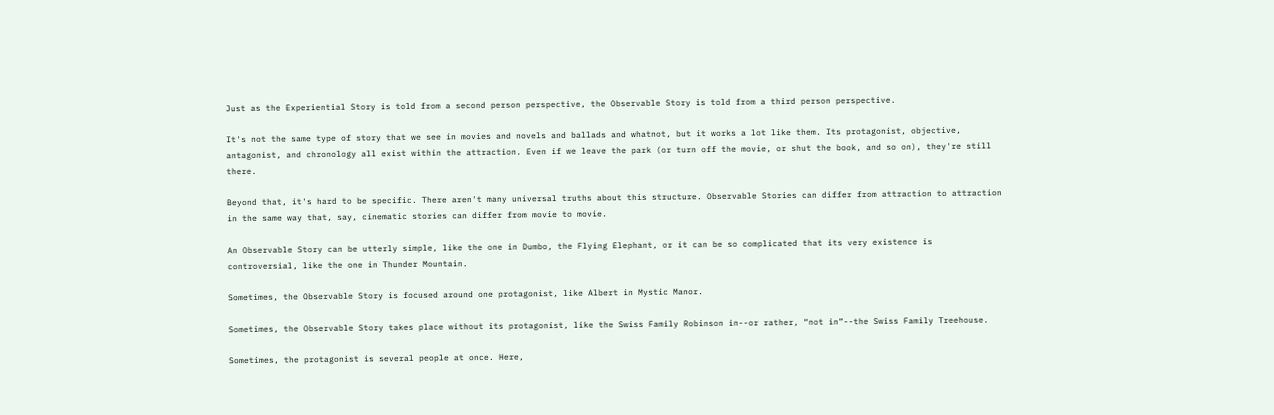Just as the Experiential Story is told from a second person perspective, the Observable Story is told from a third person perspective.

It's not the same type of story that we see in movies and novels and ballads and whatnot, but it works a lot like them. Its protagonist, objective, antagonist, and chronology all exist within the attraction. Even if we leave the park (or turn off the movie, or shut the book, and so on), they're still there.

Beyond that, it's hard to be specific. There aren't many universal truths about this structure. Observable Stories can differ from attraction to attraction in the same way that, say, cinematic stories can differ from movie to movie.

An Observable Story can be utterly simple, like the one in Dumbo, the Flying Elephant, or it can be so complicated that its very existence is controversial, like the one in Thunder Mountain.

Sometimes, the Observable Story is focused around one protagonist, like Albert in Mystic Manor.

Sometimes, the Observable Story takes place without its protagonist, like the Swiss Family Robinson in--or rather, “not in”--the Swiss Family Treehouse.

Sometimes, the protagonist is several people at once. Here,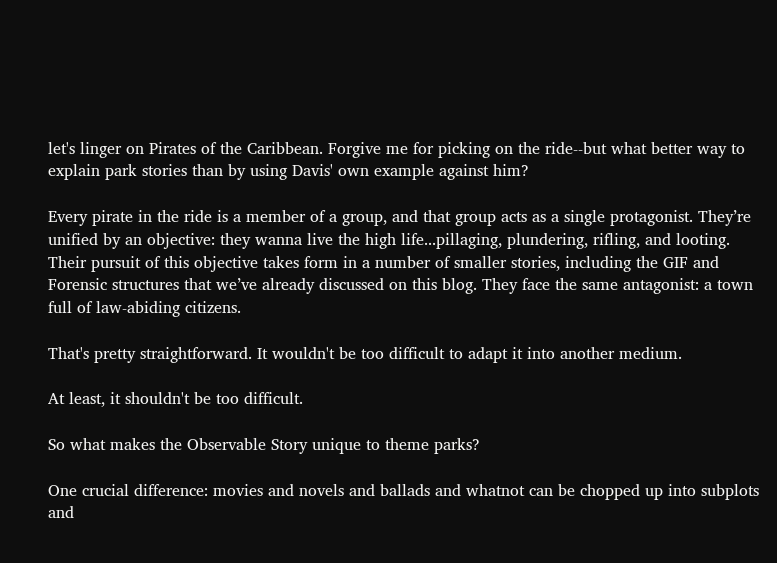let's linger on Pirates of the Caribbean. Forgive me for picking on the ride--but what better way to explain park stories than by using Davis' own example against him?

Every pirate in the ride is a member of a group, and that group acts as a single protagonist. They’re unified by an objective: they wanna live the high life...pillaging, plundering, rifling, and looting. Their pursuit of this objective takes form in a number of smaller stories, including the GIF and Forensic structures that we’ve already discussed on this blog. They face the same antagonist: a town full of law-abiding citizens.

That's pretty straightforward. It wouldn't be too difficult to adapt it into another medium.

At least, it shouldn't be too difficult.

So what makes the Observable Story unique to theme parks?

One crucial difference: movies and novels and ballads and whatnot can be chopped up into subplots and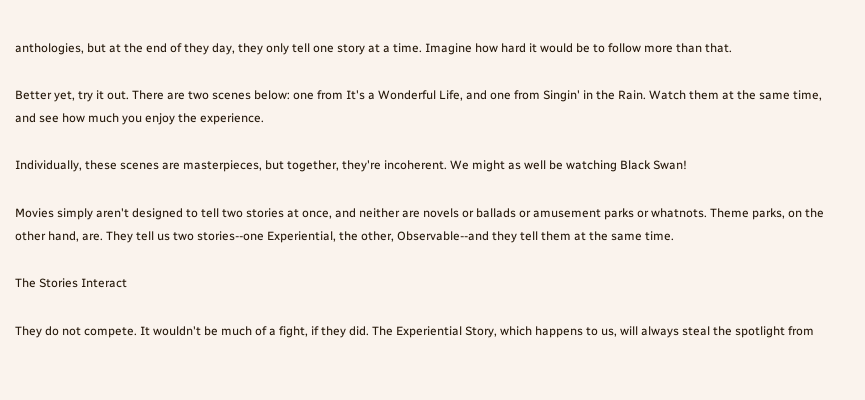anthologies, but at the end of they day, they only tell one story at a time. Imagine how hard it would be to follow more than that.

Better yet, try it out. There are two scenes below: one from It's a Wonderful Life, and one from Singin' in the Rain. Watch them at the same time, and see how much you enjoy the experience.

Individually, these scenes are masterpieces, but together, they're incoherent. We might as well be watching Black Swan!

Movies simply aren't designed to tell two stories at once, and neither are novels or ballads or amusement parks or whatnots. Theme parks, on the other hand, are. They tell us two stories--one Experiential, the other, Observable--and they tell them at the same time.

The Stories Interact

They do not compete. It wouldn't be much of a fight, if they did. The Experiential Story, which happens to us, will always steal the spotlight from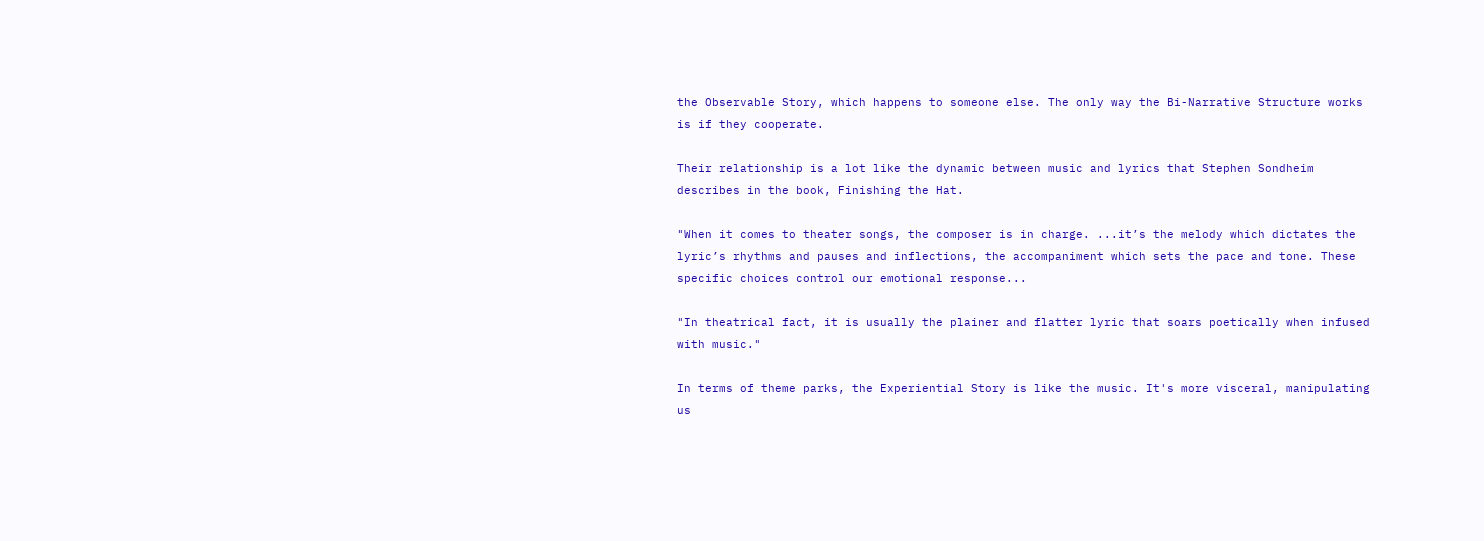the Observable Story, which happens to someone else. The only way the Bi-Narrative Structure works is if they cooperate.

Their relationship is a lot like the dynamic between music and lyrics that Stephen Sondheim describes in the book, Finishing the Hat.

"When it comes to theater songs, the composer is in charge. ...it’s the melody which dictates the lyric’s rhythms and pauses and inflections, the accompaniment which sets the pace and tone. These specific choices control our emotional response...

"In theatrical fact, it is usually the plainer and flatter lyric that soars poetically when infused with music."

In terms of theme parks, the Experiential Story is like the music. It's more visceral, manipulating us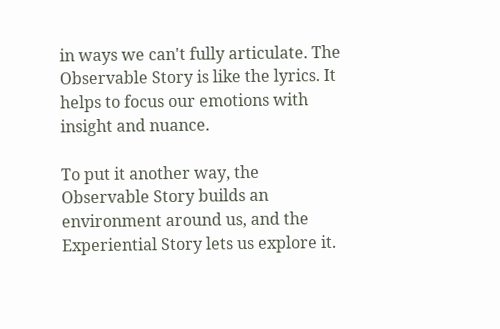in ways we can't fully articulate. The Observable Story is like the lyrics. It helps to focus our emotions with insight and nuance.

To put it another way, the Observable Story builds an environment around us, and the Experiential Story lets us explore it.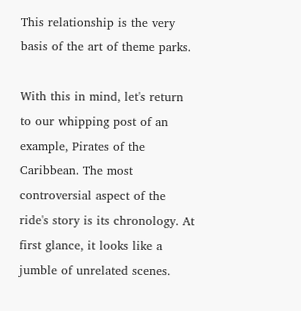This relationship is the very basis of the art of theme parks.

With this in mind, let's return to our whipping post of an example, Pirates of the Caribbean. The most controversial aspect of the ride's story is its chronology. At first glance, it looks like a jumble of unrelated scenes.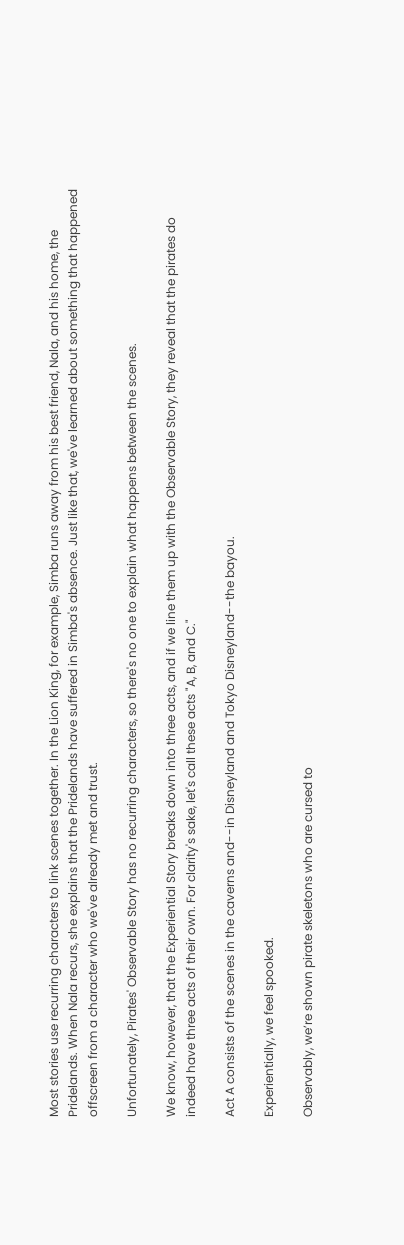Most stories use recurring characters to link scenes together. In the Lion King, for example, Simba runs away from his best friend, Nala, and his home, the Pridelands. When Nala recurs, she explains that the Pridelands have suffered in Simba's absence. Just like that, we've learned about something that happened offscreen from a character who we've already met and trust.

Unfortunately, Pirates' Observable Story has no recurring characters, so there's no one to explain what happens between the scenes.

We know, however, that the Experiential Story breaks down into three acts, and if we line them up with the Observable Story, they reveal that the pirates do indeed have three acts of their own. For clarity's sake, let's call these acts "A, B, and C."

Act A consists of the scenes in the caverns and--in Disneyland and Tokyo Disneyland--the bayou.

Experientially, we feel spooked.

Observably, we’re shown pirate skeletons who are cursed to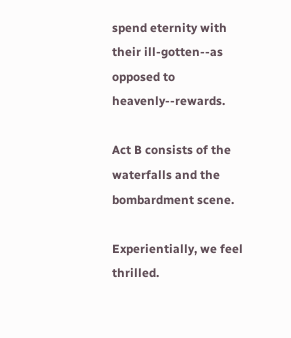spend eternity with their ill-gotten--as opposed to heavenly--rewards.

Act B consists of the waterfalls and the bombardment scene.

Experientially, we feel thrilled.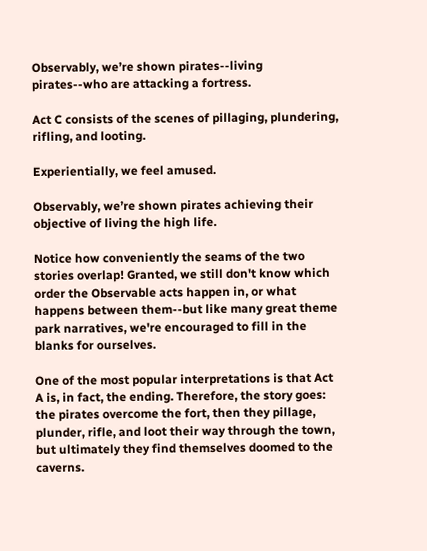Observably, we’re shown pirates--living pirates--who are attacking a fortress.

Act C consists of the scenes of pillaging, plundering, rifling, and looting.

Experientially, we feel amused.

Observably, we’re shown pirates achieving their objective of living the high life.

Notice how conveniently the seams of the two stories overlap! Granted, we still don't know which order the Observable acts happen in, or what happens between them--but like many great theme park narratives, we're encouraged to fill in the blanks for ourselves.

One of the most popular interpretations is that Act A is, in fact, the ending. Therefore, the story goes: the pirates overcome the fort, then they pillage, plunder, rifle, and loot their way through the town, but ultimately they find themselves doomed to the caverns.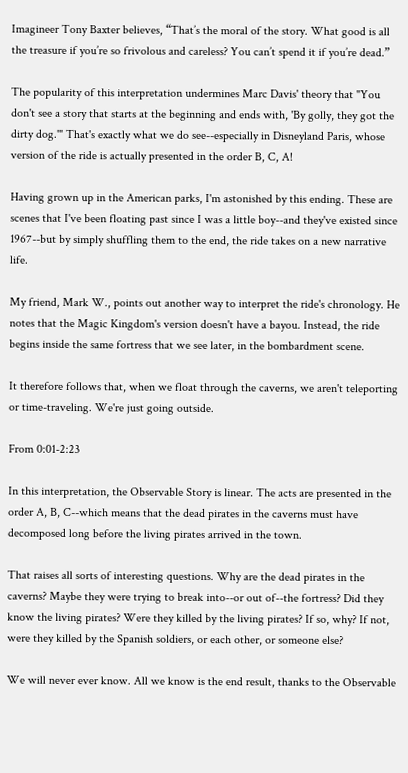Imagineer Tony Baxter believes, “That’s the moral of the story. What good is all the treasure if you’re so frivolous and careless? You can’t spend it if you’re dead.”

The popularity of this interpretation undermines Marc Davis' theory that "You don't see a story that starts at the beginning and ends with, 'By golly, they got the dirty dog.'" That's exactly what we do see--especially in Disneyland Paris, whose version of the ride is actually presented in the order B, C, A!

Having grown up in the American parks, I'm astonished by this ending. These are scenes that I've been floating past since I was a little boy--and they've existed since 1967--but by simply shuffling them to the end, the ride takes on a new narrative life.

My friend, Mark W., points out another way to interpret the ride's chronology. He notes that the Magic Kingdom's version doesn't have a bayou. Instead, the ride begins inside the same fortress that we see later, in the bombardment scene.

It therefore follows that, when we float through the caverns, we aren't teleporting or time-traveling. We're just going outside.

From 0:01-2:23

In this interpretation, the Observable Story is linear. The acts are presented in the order A, B, C--which means that the dead pirates in the caverns must have decomposed long before the living pirates arrived in the town.

That raises all sorts of interesting questions. Why are the dead pirates in the caverns? Maybe they were trying to break into--or out of--the fortress? Did they know the living pirates? Were they killed by the living pirates? If so, why? If not, were they killed by the Spanish soldiers, or each other, or someone else?

We will never ever know. All we know is the end result, thanks to the Observable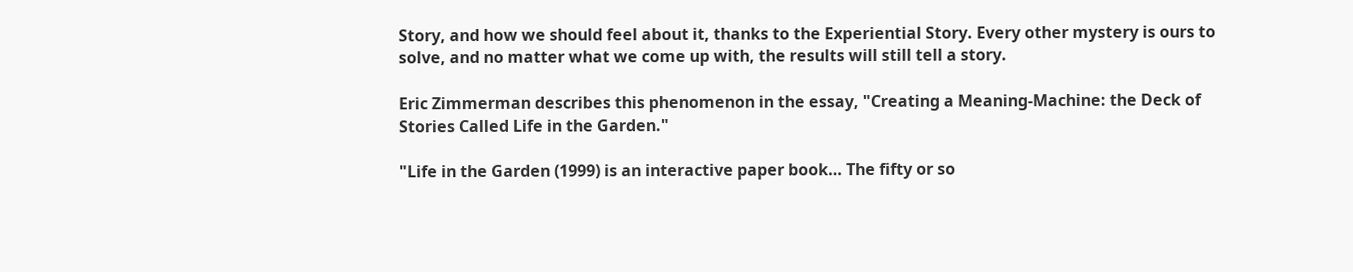Story, and how we should feel about it, thanks to the Experiential Story. Every other mystery is ours to solve, and no matter what we come up with, the results will still tell a story.

Eric Zimmerman describes this phenomenon in the essay, "Creating a Meaning-Machine: the Deck of Stories Called Life in the Garden."

"Life in the Garden (1999) is an interactive paper book… The fifty or so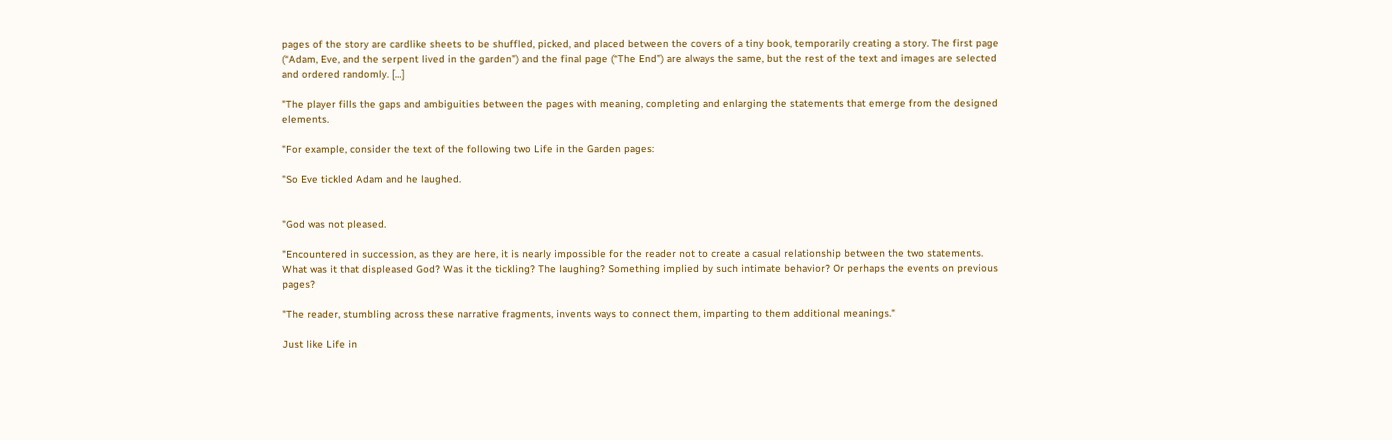pages of the story are cardlike sheets to be shuffled, picked, and placed between the covers of a tiny book, temporarily creating a story. The first page (“Adam, Eve, and the serpent lived in the garden”) and the final page (“The End”) are always the same, but the rest of the text and images are selected and ordered randomly. […]

"The player fills the gaps and ambiguities between the pages with meaning, completing and enlarging the statements that emerge from the designed elements.

"For example, consider the text of the following two Life in the Garden pages:

"So Eve tickled Adam and he laughed.


"God was not pleased.

"Encountered in succession, as they are here, it is nearly impossible for the reader not to create a casual relationship between the two statements. What was it that displeased God? Was it the tickling? The laughing? Something implied by such intimate behavior? Or perhaps the events on previous pages?

"The reader, stumbling across these narrative fragments, invents ways to connect them, imparting to them additional meanings."

Just like Life in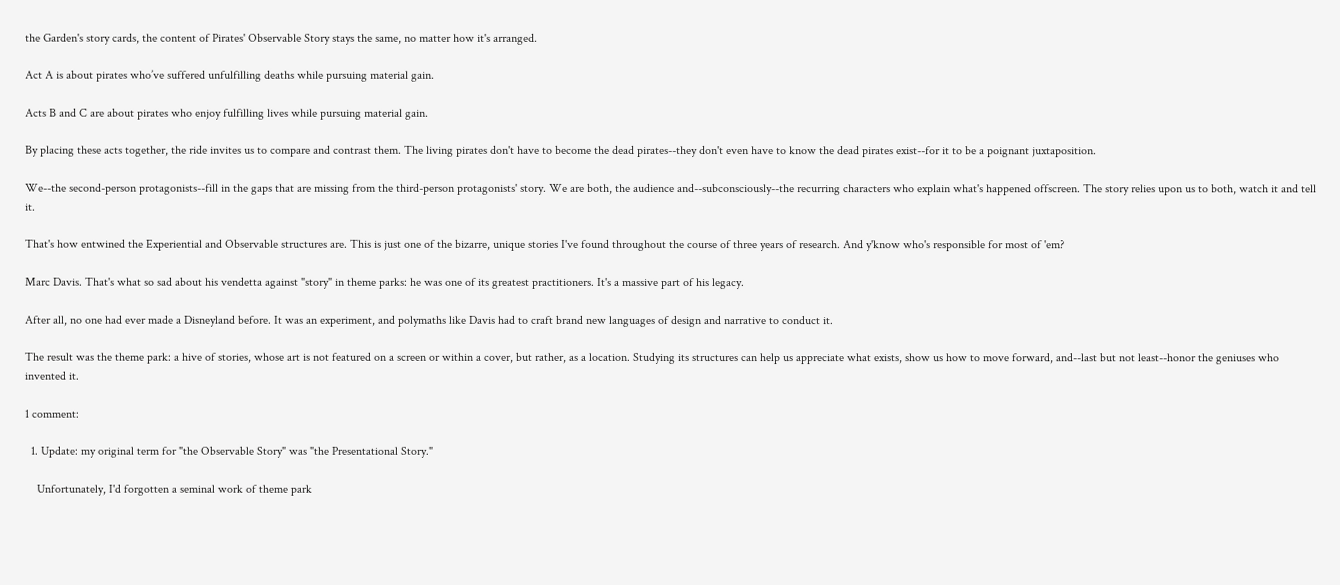the Garden's story cards, the content of Pirates' Observable Story stays the same, no matter how it's arranged.

Act A is about pirates who’ve suffered unfulfilling deaths while pursuing material gain.

Acts B and C are about pirates who enjoy fulfilling lives while pursuing material gain.

By placing these acts together, the ride invites us to compare and contrast them. The living pirates don't have to become the dead pirates--they don't even have to know the dead pirates exist--for it to be a poignant juxtaposition.

We--the second-person protagonists--fill in the gaps that are missing from the third-person protagonists' story. We are both, the audience and--subconsciously--the recurring characters who explain what's happened offscreen. The story relies upon us to both, watch it and tell it.

That's how entwined the Experiential and Observable structures are. This is just one of the bizarre, unique stories I've found throughout the course of three years of research. And y'know who's responsible for most of 'em?

Marc Davis. That's what so sad about his vendetta against "story" in theme parks: he was one of its greatest practitioners. It's a massive part of his legacy.

After all, no one had ever made a Disneyland before. It was an experiment, and polymaths like Davis had to craft brand new languages of design and narrative to conduct it.

The result was the theme park: a hive of stories, whose art is not featured on a screen or within a cover, but rather, as a location. Studying its structures can help us appreciate what exists, show us how to move forward, and--last but not least--honor the geniuses who invented it.

1 comment:

  1. Update: my original term for "the Observable Story" was "the Presentational Story."

    Unfortunately, I'd forgotten a seminal work of theme park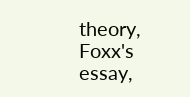theory, Foxx's essay,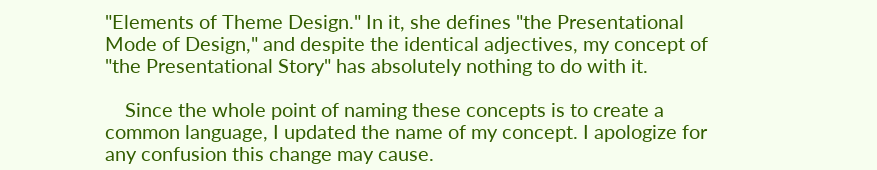"Elements of Theme Design." In it, she defines "the Presentational Mode of Design," and despite the identical adjectives, my concept of "the Presentational Story" has absolutely nothing to do with it.

    Since the whole point of naming these concepts is to create a common language, I updated the name of my concept. I apologize for any confusion this change may cause.